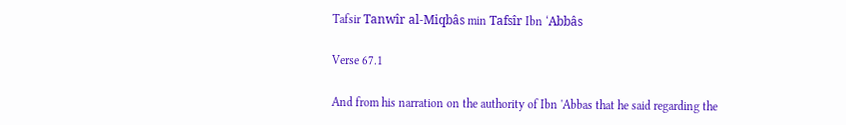Tafsir Tanwîr al-Miqbâs min Tafsîr Ibn ‘Abbâs

Verse 67.1

And from his narration on the authority of Ibn 'Abbas that he said regarding the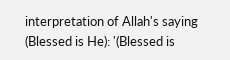interpretation of Allah's saying (Blessed is He): '(Blessed is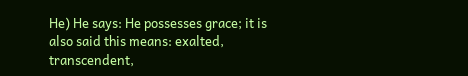He) He says: He possesses grace; it is also said this means: exalted, transcendent,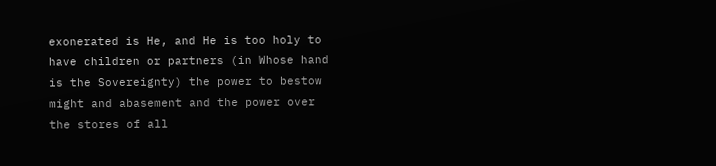exonerated is He, and He is too holy to have children or partners (in Whose hand is the Sovereignty) the power to bestow might and abasement and the power over the stores of all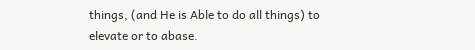things, (and He is Able to do all things) to elevate or to abase.